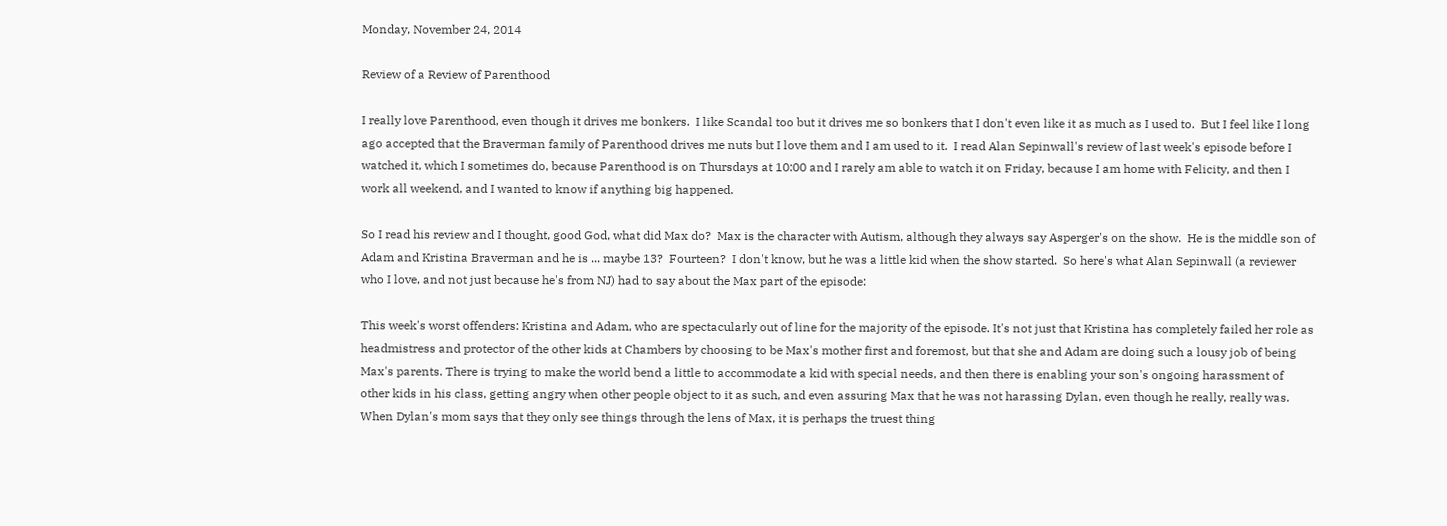Monday, November 24, 2014

Review of a Review of Parenthood

I really love Parenthood, even though it drives me bonkers.  I like Scandal too but it drives me so bonkers that I don't even like it as much as I used to.  But I feel like I long ago accepted that the Braverman family of Parenthood drives me nuts but I love them and I am used to it.  I read Alan Sepinwall's review of last week's episode before I watched it, which I sometimes do, because Parenthood is on Thursdays at 10:00 and I rarely am able to watch it on Friday, because I am home with Felicity, and then I work all weekend, and I wanted to know if anything big happened.

So I read his review and I thought, good God, what did Max do?  Max is the character with Autism, although they always say Asperger's on the show.  He is the middle son of Adam and Kristina Braverman and he is ... maybe 13?  Fourteen?  I don't know, but he was a little kid when the show started.  So here's what Alan Sepinwall (a reviewer who I love, and not just because he's from NJ) had to say about the Max part of the episode:

This week's worst offenders: Kristina and Adam, who are spectacularly out of line for the majority of the episode. It's not just that Kristina has completely failed her role as headmistress and protector of the other kids at Chambers by choosing to be Max's mother first and foremost, but that she and Adam are doing such a lousy job of being Max's parents. There is trying to make the world bend a little to accommodate a kid with special needs, and then there is enabling your son's ongoing harassment of other kids in his class, getting angry when other people object to it as such, and even assuring Max that he was not harassing Dylan, even though he really, really was. When Dylan's mom says that they only see things through the lens of Max, it is perhaps the truest thing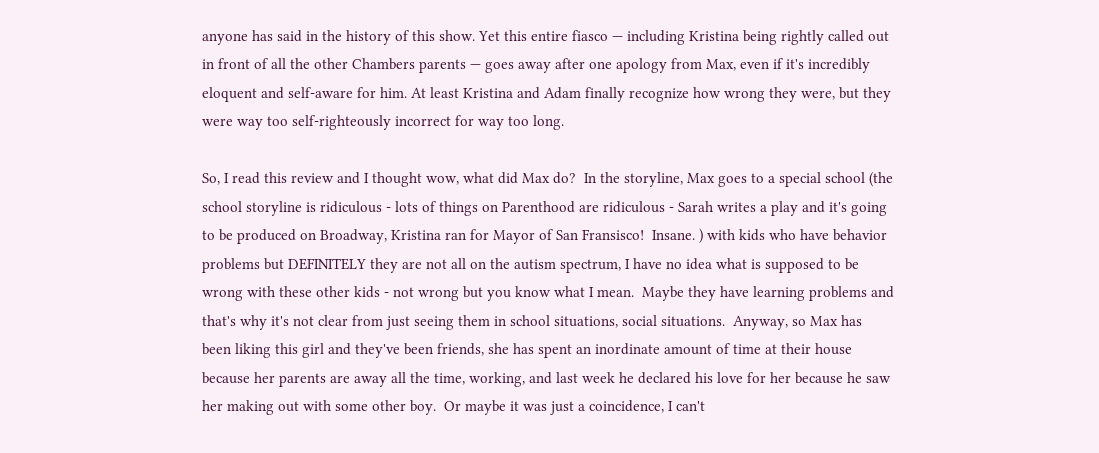anyone has said in the history of this show. Yet this entire fiasco — including Kristina being rightly called out in front of all the other Chambers parents — goes away after one apology from Max, even if it's incredibly eloquent and self-aware for him. At least Kristina and Adam finally recognize how wrong they were, but they were way too self-righteously incorrect for way too long.

So, I read this review and I thought wow, what did Max do?  In the storyline, Max goes to a special school (the school storyline is ridiculous - lots of things on Parenthood are ridiculous - Sarah writes a play and it's going to be produced on Broadway, Kristina ran for Mayor of San Fransisco!  Insane. ) with kids who have behavior problems but DEFINITELY they are not all on the autism spectrum, I have no idea what is supposed to be wrong with these other kids - not wrong but you know what I mean.  Maybe they have learning problems and that's why it's not clear from just seeing them in school situations, social situations.  Anyway, so Max has been liking this girl and they've been friends, she has spent an inordinate amount of time at their house because her parents are away all the time, working, and last week he declared his love for her because he saw her making out with some other boy.  Or maybe it was just a coincidence, I can't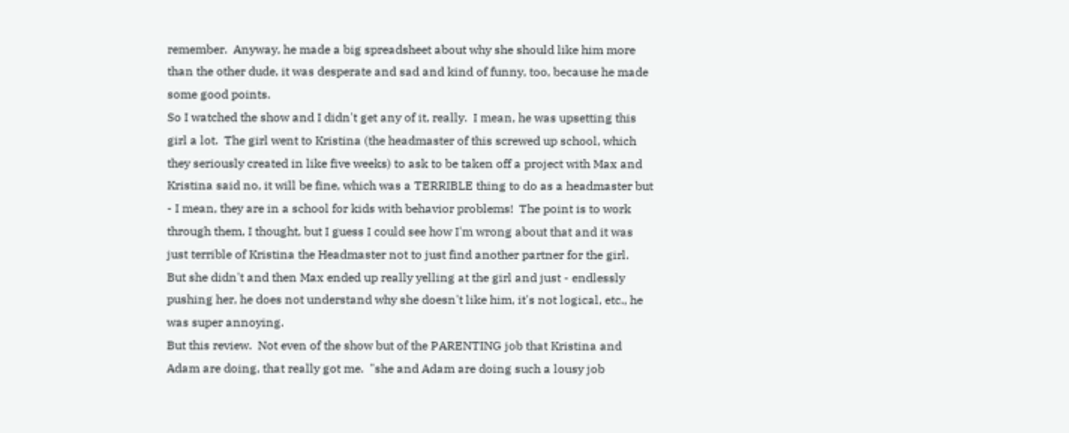remember.  Anyway, he made a big spreadsheet about why she should like him more than the other dude, it was desperate and sad and kind of funny, too, because he made some good points.
So I watched the show and I didn't get any of it, really.  I mean, he was upsetting this girl a lot.  The girl went to Kristina (the headmaster of this screwed up school, which they seriously created in like five weeks) to ask to be taken off a project with Max and Kristina said no, it will be fine, which was a TERRIBLE thing to do as a headmaster but - I mean, they are in a school for kids with behavior problems!  The point is to work through them, I thought, but I guess I could see how I'm wrong about that and it was just terrible of Kristina the Headmaster not to just find another partner for the girl.  But she didn't and then Max ended up really yelling at the girl and just - endlessly pushing her, he does not understand why she doesn't like him, it's not logical, etc., he was super annoying.
But this review.  Not even of the show but of the PARENTING job that Kristina and Adam are doing, that really got me.  "she and Adam are doing such a lousy job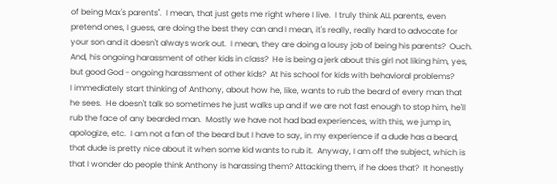of being Max's parents".  I mean, that just gets me right where I live.  I truly think ALL parents, even pretend ones, I guess, are doing the best they can and I mean, it's really, really hard to advocate for your son and it doesn't always work out.  I mean, they are doing a lousy job of being his parents?  Ouch.  And, his ongoing harassment of other kids in class?  He is being a jerk about this girl not liking him, yes, but good God - ongoing harassment of other kids?  At his school for kids with behavioral problems?
I immediately start thinking of Anthony, about how he, like, wants to rub the beard of every man that he sees.  He doesn't talk so sometimes he just walks up and if we are not fast enough to stop him, he'll rub the face of any bearded man.  Mostly we have not had bad experiences, with this, we jump in, apologize, etc.  I am not a fan of the beard but I have to say, in my experience if a dude has a beard, that dude is pretty nice about it when some kid wants to rub it.  Anyway, I am off the subject, which is that I wonder do people think Anthony is harassing them? Attacking them, if he does that?  It honestly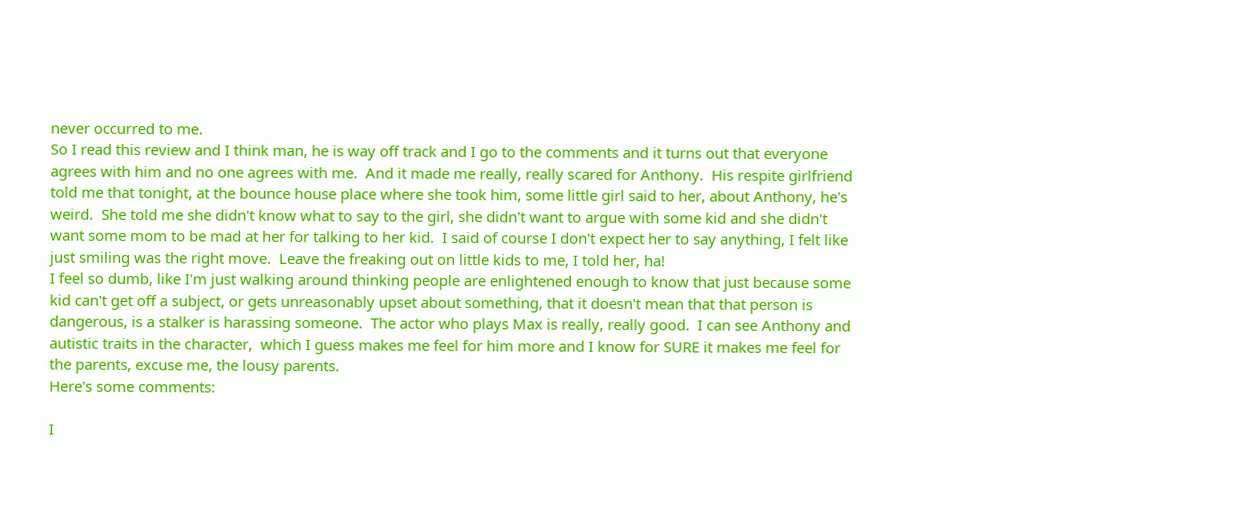never occurred to me.
So I read this review and I think man, he is way off track and I go to the comments and it turns out that everyone agrees with him and no one agrees with me.  And it made me really, really scared for Anthony.  His respite girlfriend told me that tonight, at the bounce house place where she took him, some little girl said to her, about Anthony, he's weird.  She told me she didn't know what to say to the girl, she didn't want to argue with some kid and she didn't want some mom to be mad at her for talking to her kid.  I said of course I don't expect her to say anything, I felt like just smiling was the right move.  Leave the freaking out on little kids to me, I told her, ha!
I feel so dumb, like I'm just walking around thinking people are enlightened enough to know that just because some kid can't get off a subject, or gets unreasonably upset about something, that it doesn't mean that that person is dangerous, is a stalker is harassing someone.  The actor who plays Max is really, really good.  I can see Anthony and autistic traits in the character,  which I guess makes me feel for him more and I know for SURE it makes me feel for the parents, excuse me, the lousy parents.
Here's some comments:

I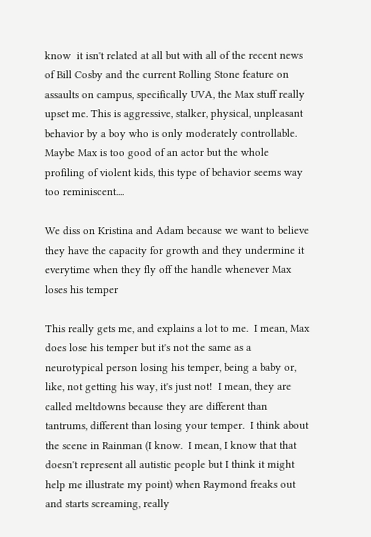know  it isn't related at all but with all of the recent news of Bill Cosby and the current Rolling Stone feature on assaults on campus, specifically UVA, the Max stuff really upset me. This is aggressive, stalker, physical, unpleasant behavior by a boy who is only moderately controllable. Maybe Max is too good of an actor but the whole profiling of violent kids, this type of behavior seems way too reminiscent....

We diss on Kristina and Adam because we want to believe they have the capacity for growth and they undermine it everytime when they fly off the handle whenever Max loses his temper

This really gets me, and explains a lot to me.  I mean, Max does lose his temper but it's not the same as a neurotypical person losing his temper, being a baby or, like, not getting his way, it's just not!  I mean, they are called meltdowns because they are different than tantrums, different than losing your temper.  I think about the scene in Rainman (I know.  I mean, I know that that doesn't represent all autistic people but I think it might help me illustrate my point) when Raymond freaks out and starts screaming, really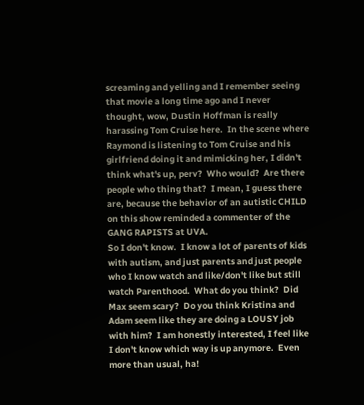screaming and yelling and I remember seeing that movie a long time ago and I never thought, wow, Dustin Hoffman is really harassing Tom Cruise here.  In the scene where Raymond is listening to Tom Cruise and his girlfriend doing it and mimicking her, I didn't think what's up, perv?  Who would?  Are there people who thing that?  I mean, I guess there are, because the behavior of an autistic CHILD on this show reminded a commenter of the GANG RAPISTS at UVA.
So I don't know.  I know a lot of parents of kids with autism, and just parents and just people who I know watch and like/don't like but still watch Parenthood.  What do you think?  Did Max seem scary?  Do you think Kristina and Adam seem like they are doing a LOUSY job with him?  I am honestly interested, I feel like I don't know which way is up anymore.  Even more than usual, ha!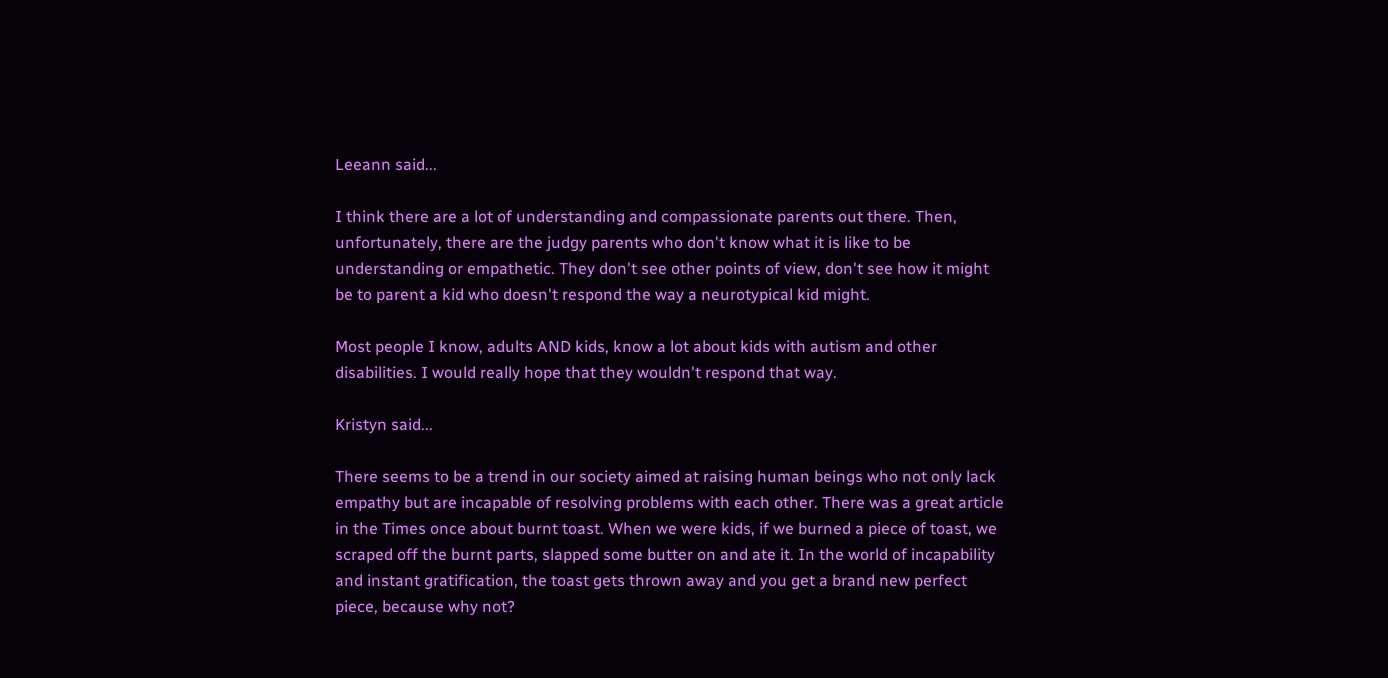Leeann said...

I think there are a lot of understanding and compassionate parents out there. Then, unfortunately, there are the judgy parents who don't know what it is like to be understanding or empathetic. They don't see other points of view, don't see how it might be to parent a kid who doesn't respond the way a neurotypical kid might.

Most people I know, adults AND kids, know a lot about kids with autism and other disabilities. I would really hope that they wouldn't respond that way.

Kristyn said...

There seems to be a trend in our society aimed at raising human beings who not only lack empathy but are incapable of resolving problems with each other. There was a great article in the Times once about burnt toast. When we were kids, if we burned a piece of toast, we scraped off the burnt parts, slapped some butter on and ate it. In the world of incapability and instant gratification, the toast gets thrown away and you get a brand new perfect piece, because why not?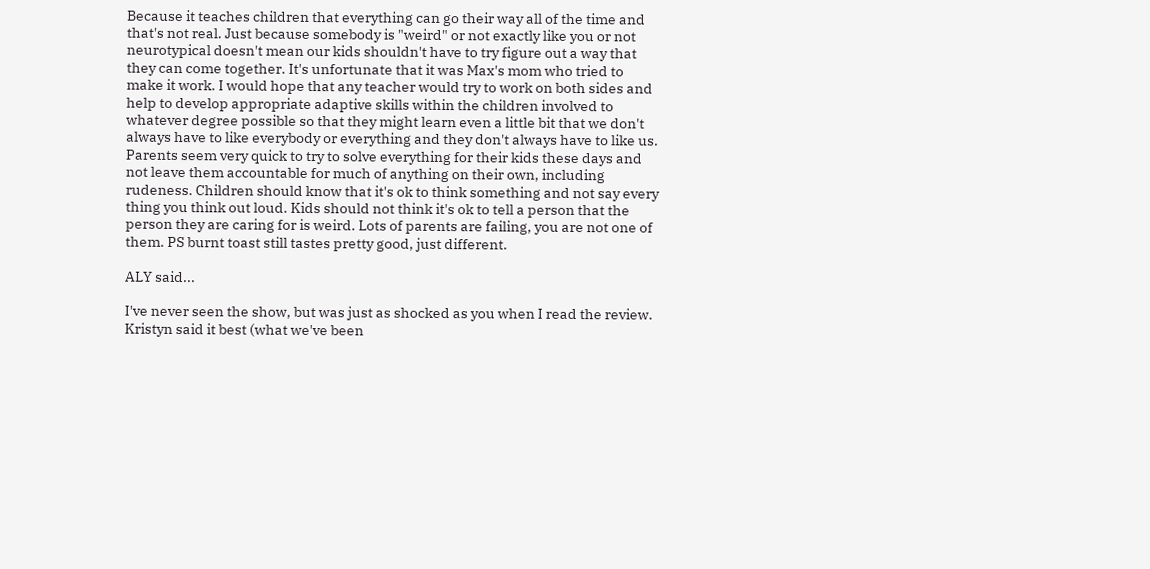Because it teaches children that everything can go their way all of the time and that's not real. Just because somebody is "weird" or not exactly like you or not neurotypical doesn't mean our kids shouldn't have to try figure out a way that they can come together. It's unfortunate that it was Max's mom who tried to make it work. I would hope that any teacher would try to work on both sides and help to develop appropriate adaptive skills within the children involved to whatever degree possible so that they might learn even a little bit that we don't always have to like everybody or everything and they don't always have to like us. Parents seem very quick to try to solve everything for their kids these days and not leave them accountable for much of anything on their own, including rudeness. Children should know that it's ok to think something and not say every thing you think out loud. Kids should not think it's ok to tell a person that the person they are caring for is weird. Lots of parents are failing, you are not one of them. PS burnt toast still tastes pretty good, just different.

ALY said...

I've never seen the show, but was just as shocked as you when I read the review. Kristyn said it best (what we've been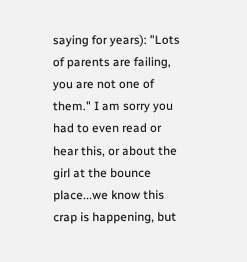saying for years): "Lots of parents are failing, you are not one of them." I am sorry you had to even read or hear this, or about the girl at the bounce place...we know this crap is happening, but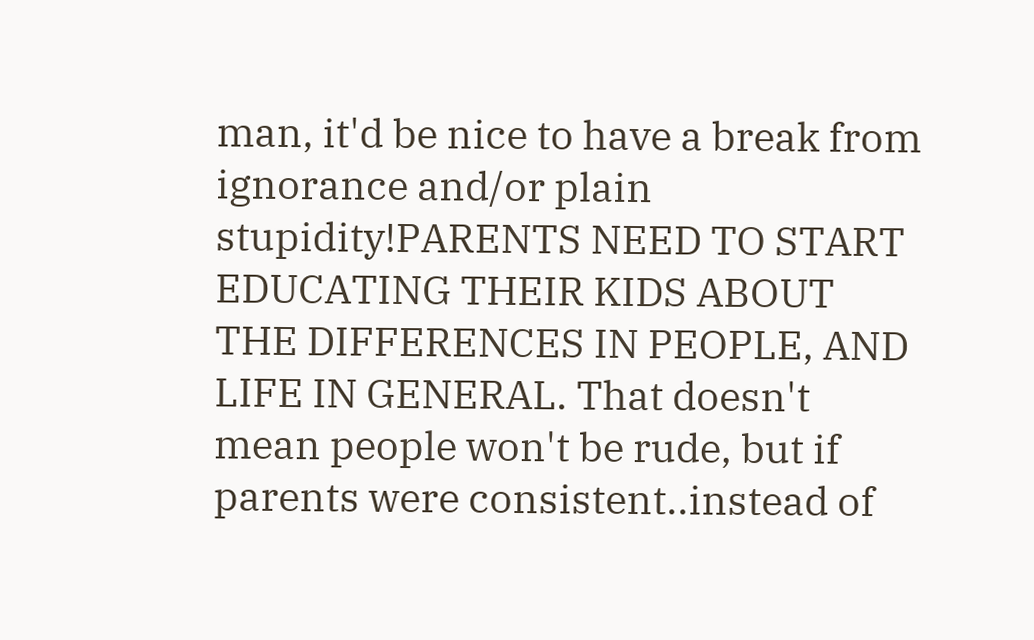man, it'd be nice to have a break from ignorance and/or plain stupidity!PARENTS NEED TO START EDUCATING THEIR KIDS ABOUT THE DIFFERENCES IN PEOPLE, AND LIFE IN GENERAL. That doesn't mean people won't be rude, but if parents were consistent..instead of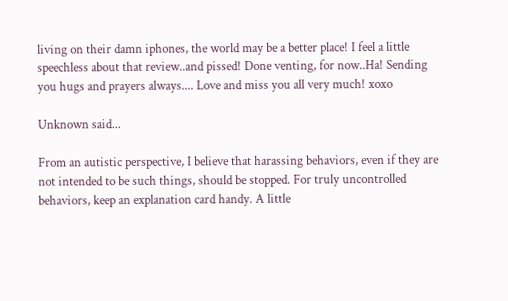living on their damn iphones, the world may be a better place! I feel a little speechless about that review..and pissed! Done venting, for now..Ha! Sending you hugs and prayers always.... Love and miss you all very much! xoxo

Unknown said...

From an autistic perspective, I believe that harassing behaviors, even if they are not intended to be such things, should be stopped. For truly uncontrolled behaviors, keep an explanation card handy. A little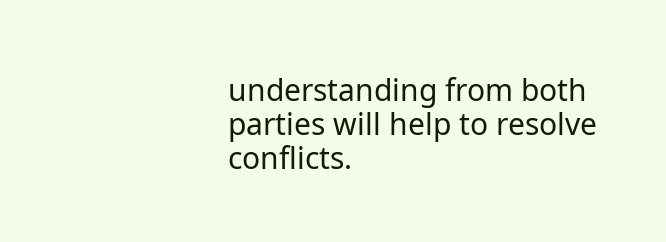understanding from both parties will help to resolve conflicts.